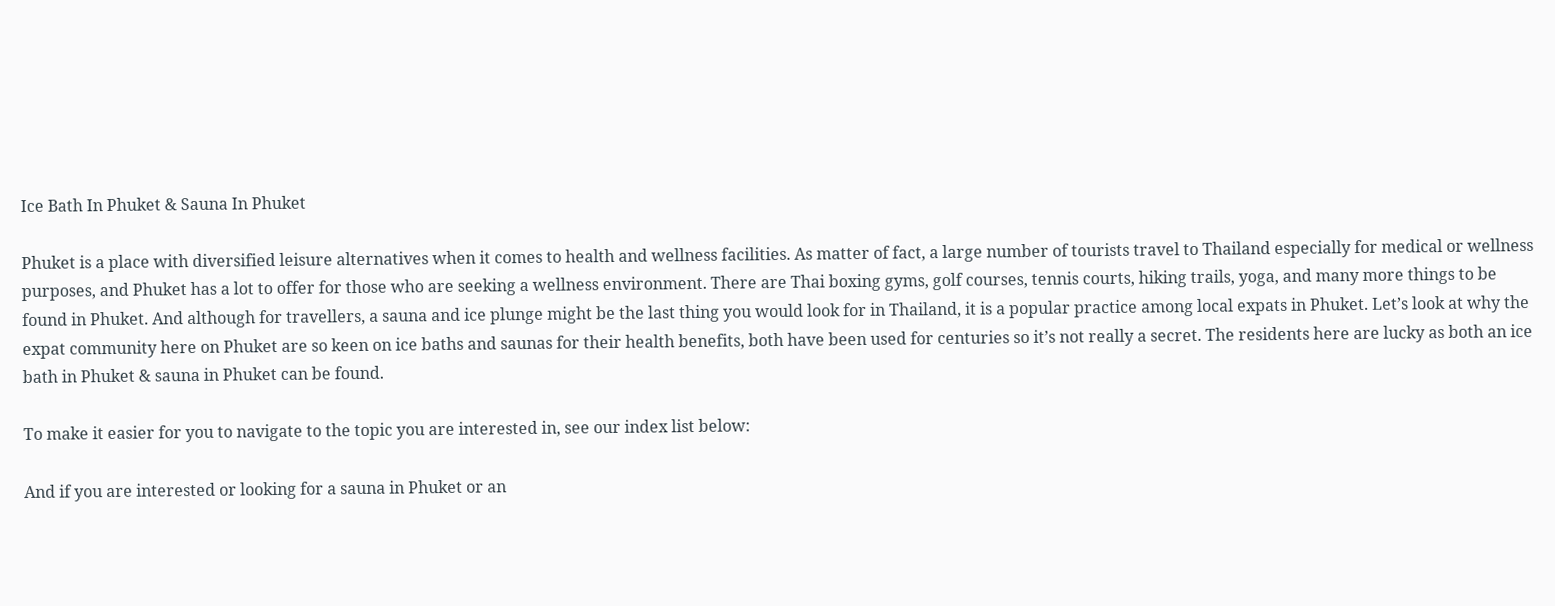Ice Bath In Phuket & Sauna In Phuket

Phuket is a place with diversified leisure alternatives when it comes to health and wellness facilities. As matter of fact, a large number of tourists travel to Thailand especially for medical or wellness purposes, and Phuket has a lot to offer for those who are seeking a wellness environment. There are Thai boxing gyms, golf courses, tennis courts, hiking trails, yoga, and many more things to be found in Phuket. And although for travellers, a sauna and ice plunge might be the last thing you would look for in Thailand, it is a popular practice among local expats in Phuket. Let’s look at why the expat community here on Phuket are so keen on ice baths and saunas for their health benefits, both have been used for centuries so it’s not really a secret. The residents here are lucky as both an ice bath in Phuket & sauna in Phuket can be found.

To make it easier for you to navigate to the topic you are interested in, see our index list below:

And if you are interested or looking for a sauna in Phuket or an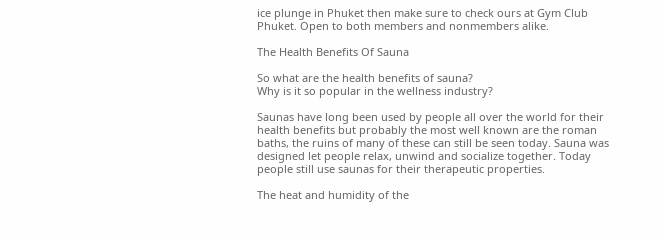ice plunge in Phuket then make sure to check ours at Gym Club Phuket. Open to both members and nonmembers alike.

The Health Benefits Of Sauna

So what are the health benefits of sauna?
Why is it so popular in the wellness industry?

Saunas have long been used by people all over the world for their health benefits but probably the most well known are the roman baths, the ruins of many of these can still be seen today. Sauna was designed let people relax, unwind and socialize together. Today people still use saunas for their therapeutic properties.

The heat and humidity of the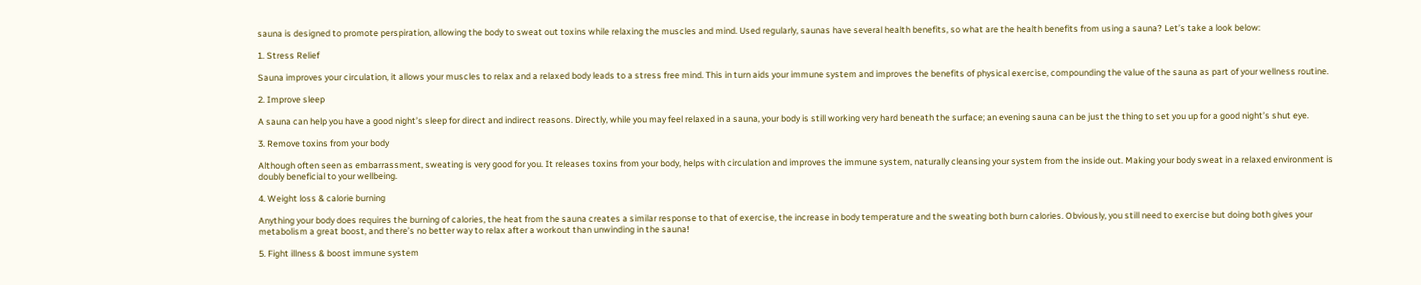sauna is designed to promote perspiration, allowing the body to sweat out toxins while relaxing the muscles and mind. Used regularly, saunas have several health benefits, so what are the health benefits from using a sauna? Let’s take a look below:

1. Stress Relief

Sauna improves your circulation, it allows your muscles to relax and a relaxed body leads to a stress free mind. This in turn aids your immune system and improves the benefits of physical exercise, compounding the value of the sauna as part of your wellness routine.

2. Improve sleep

A sauna can help you have a good night’s sleep for direct and indirect reasons. Directly, while you may feel relaxed in a sauna, your body is still working very hard beneath the surface; an evening sauna can be just the thing to set you up for a good night’s shut eye.

3. Remove toxins from your body

Although often seen as embarrassment, sweating is very good for you. It releases toxins from your body, helps with circulation and improves the immune system, naturally cleansing your system from the inside out. Making your body sweat in a relaxed environment is doubly beneficial to your wellbeing.

4. Weight loss & calorie burning

Anything your body does requires the burning of calories, the heat from the sauna creates a similar response to that of exercise, the increase in body temperature and the sweating both burn calories. Obviously, you still need to exercise but doing both gives your metabolism a great boost, and there’s no better way to relax after a workout than unwinding in the sauna!

5. Fight illness & boost immune system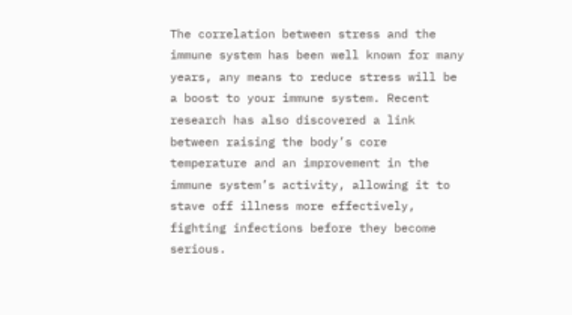The correlation between stress and the immune system has been well known for many years, any means to reduce stress will be a boost to your immune system. Recent research has also discovered a link between raising the body’s core temperature and an improvement in the immune system’s activity, allowing it to stave off illness more effectively, fighting infections before they become serious.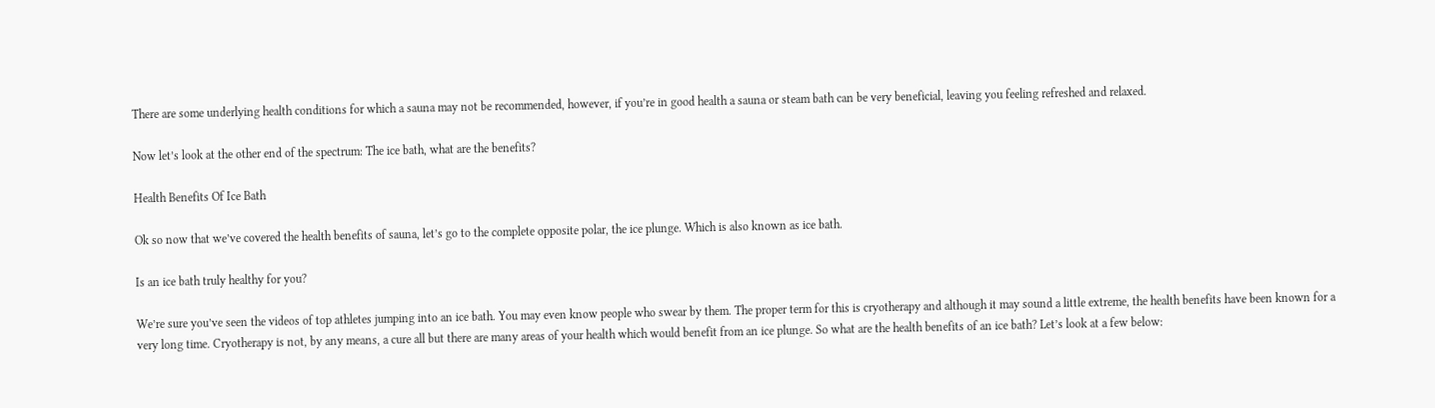There are some underlying health conditions for which a sauna may not be recommended, however, if you’re in good health a sauna or steam bath can be very beneficial, leaving you feeling refreshed and relaxed.

Now let’s look at the other end of the spectrum: The ice bath, what are the benefits?

Health Benefits Of Ice Bath

Ok so now that we’ve covered the health benefits of sauna, let’s go to the complete opposite polar, the ice plunge. Which is also known as ice bath.

Is an ice bath truly healthy for you?

We’re sure you’ve seen the videos of top athletes jumping into an ice bath. You may even know people who swear by them. The proper term for this is cryotherapy and although it may sound a little extreme, the health benefits have been known for a very long time. Cryotherapy is not, by any means, a cure all but there are many areas of your health which would benefit from an ice plunge. So what are the health benefits of an ice bath? Let’s look at a few below: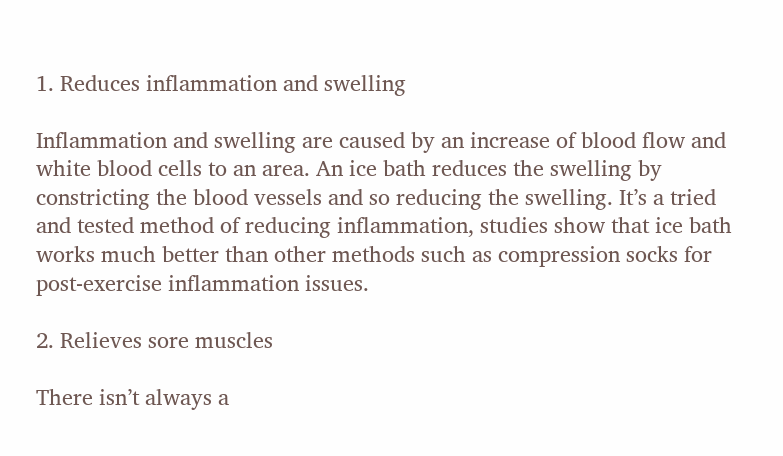1. Reduces inflammation and swelling

Inflammation and swelling are caused by an increase of blood flow and white blood cells to an area. An ice bath reduces the swelling by constricting the blood vessels and so reducing the swelling. It’s a tried and tested method of reducing inflammation, studies show that ice bath works much better than other methods such as compression socks for post-exercise inflammation issues.

2. Relieves sore muscles

There isn’t always a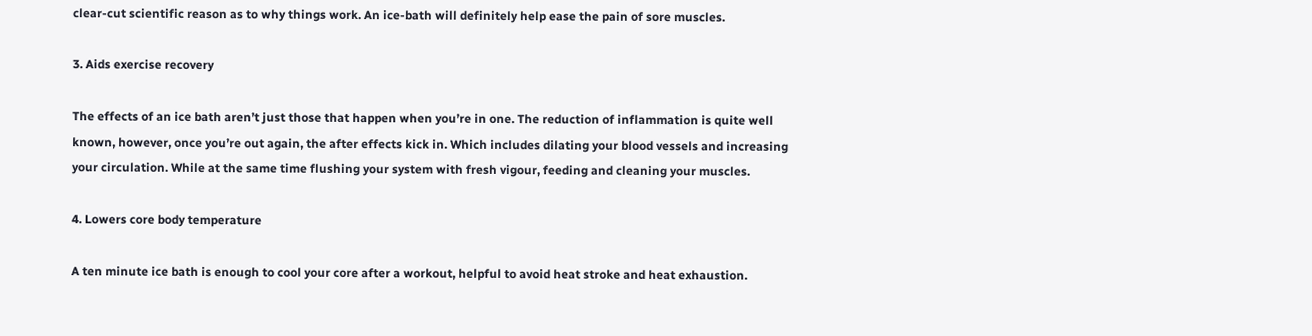clear-cut scientific reason as to why things work. An ice-bath will definitely help ease the pain of sore muscles.

3. Aids exercise recovery

The effects of an ice bath aren’t just those that happen when you’re in one. The reduction of inflammation is quite well known, however, once you’re out again, the after effects kick in. Which includes dilating your blood vessels and increasing your circulation. While at the same time flushing your system with fresh vigour, feeding and cleaning your muscles.

4. Lowers core body temperature

A ten minute ice bath is enough to cool your core after a workout, helpful to avoid heat stroke and heat exhaustion.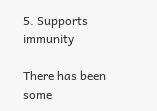5. Supports immunity

There has been some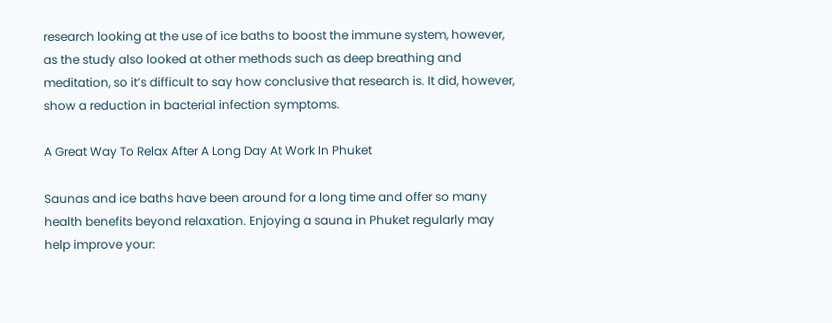research looking at the use of ice baths to boost the immune system, however, as the study also looked at other methods such as deep breathing and meditation, so it’s difficult to say how conclusive that research is. It did, however, show a reduction in bacterial infection symptoms.

A Great Way To Relax After A Long Day At Work In Phuket

Saunas and ice baths have been around for a long time and offer so many health benefits beyond relaxation. Enjoying a sauna in Phuket regularly may help improve your: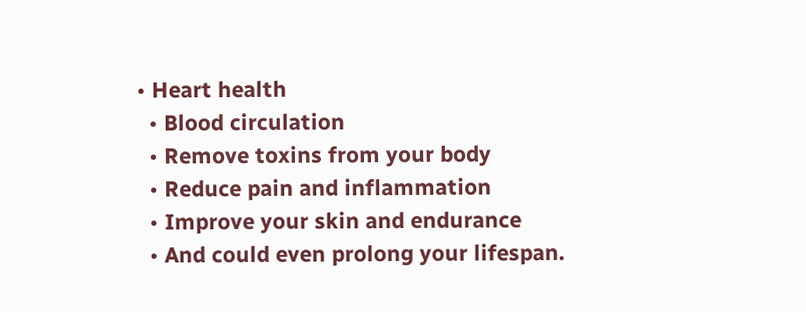• Heart health
  • Blood circulation
  • Remove toxins from your body
  • Reduce pain and inflammation
  • Improve your skin and endurance
  • And could even prolong your lifespan.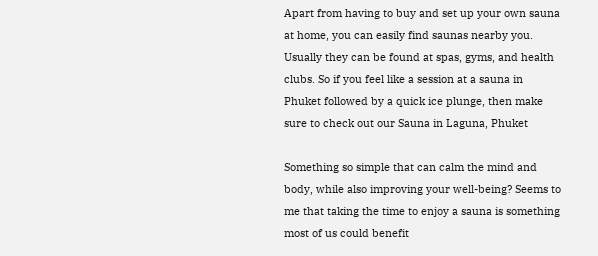Apart from having to buy and set up your own sauna at home, you can easily find saunas nearby you. Usually they can be found at spas, gyms, and health clubs. So if you feel like a session at a sauna in Phuket followed by a quick ice plunge, then make sure to check out our Sauna in Laguna, Phuket

Something so simple that can calm the mind and body, while also improving your well-being? Seems to me that taking the time to enjoy a sauna is something most of us could benefit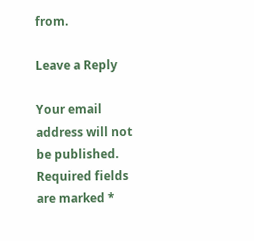from.

Leave a Reply

Your email address will not be published. Required fields are marked *